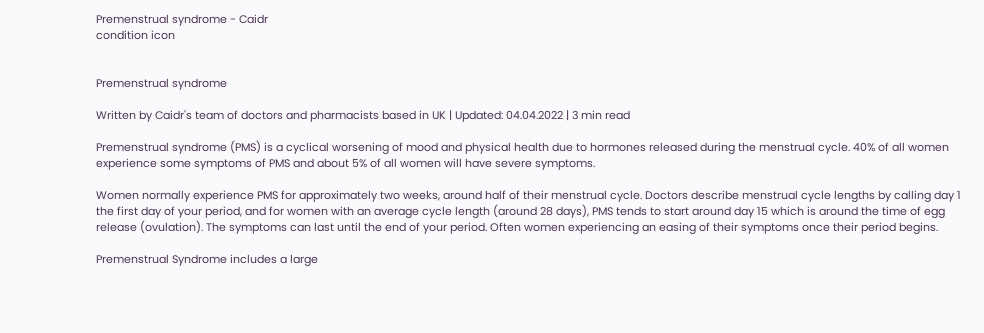Premenstrual syndrome - Caidr
condition icon


Premenstrual syndrome

Written by Caidr's team of doctors and pharmacists based in UK | Updated: 04.04.2022 | 3 min read

Premenstrual syndrome (PMS) is a cyclical worsening of mood and physical health due to hormones released during the menstrual cycle. 40% of all women experience some symptoms of PMS and about 5% of all women will have severe symptoms.

Women normally experience PMS for approximately two weeks, around half of their menstrual cycle. Doctors describe menstrual cycle lengths by calling day 1 the first day of your period, and for women with an average cycle length (around 28 days), PMS tends to start around day 15 which is around the time of egg release (ovulation). The symptoms can last until the end of your period. Often women experiencing an easing of their symptoms once their period begins.

Premenstrual Syndrome includes a large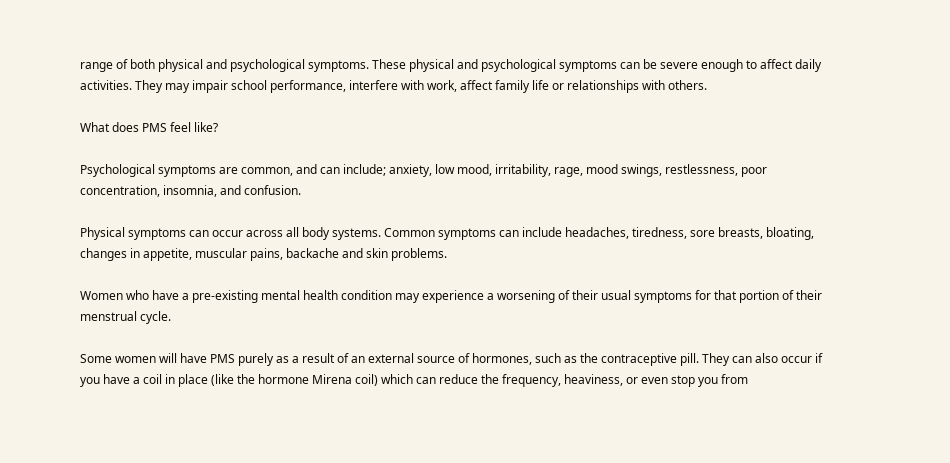range of both physical and psychological symptoms. These physical and psychological symptoms can be severe enough to affect daily activities. They may impair school performance, interfere with work, affect family life or relationships with others.

What does PMS feel like?

Psychological symptoms are common, and can include; anxiety, low mood, irritability, rage, mood swings, restlessness, poor concentration, insomnia, and confusion.

Physical symptoms can occur across all body systems. Common symptoms can include headaches, tiredness, sore breasts, bloating, changes in appetite, muscular pains, backache and skin problems.

Women who have a pre-existing mental health condition may experience a worsening of their usual symptoms for that portion of their menstrual cycle.

Some women will have PMS purely as a result of an external source of hormones, such as the contraceptive pill. They can also occur if you have a coil in place (like the hormone Mirena coil) which can reduce the frequency, heaviness, or even stop you from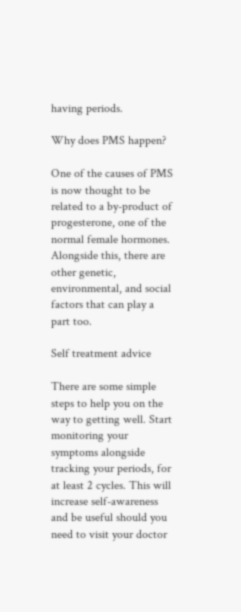having periods.

Why does PMS happen?

One of the causes of PMS is now thought to be related to a by-product of progesterone, one of the normal female hormones. Alongside this, there are other genetic, environmental, and social factors that can play a part too.

Self treatment advice

There are some simple steps to help you on the way to getting well. Start monitoring your symptoms alongside tracking your periods, for at least 2 cycles. This will increase self-awareness and be useful should you need to visit your doctor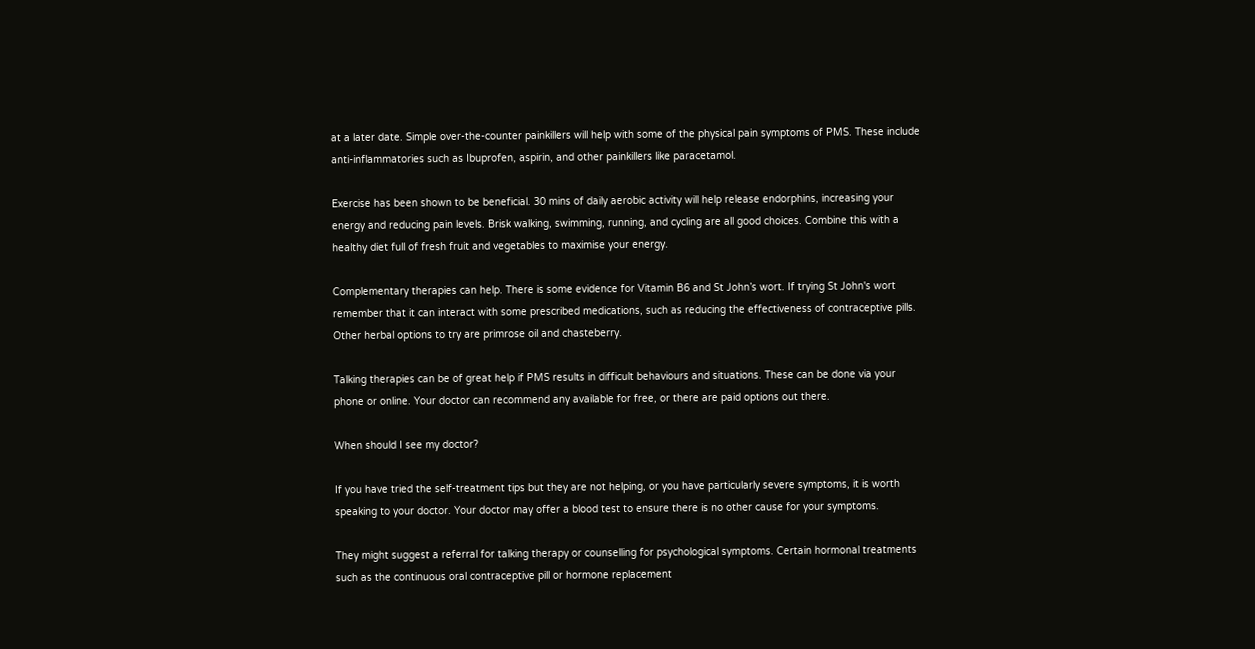at a later date. Simple over-the-counter painkillers will help with some of the physical pain symptoms of PMS. These include anti-inflammatories such as Ibuprofen, aspirin, and other painkillers like paracetamol.

Exercise has been shown to be beneficial. 30 mins of daily aerobic activity will help release endorphins, increasing your energy and reducing pain levels. Brisk walking, swimming, running, and cycling are all good choices. Combine this with a healthy diet full of fresh fruit and vegetables to maximise your energy.

Complementary therapies can help. There is some evidence for Vitamin B6 and St John’s wort. If trying St John's wort remember that it can interact with some prescribed medications, such as reducing the effectiveness of contraceptive pills. Other herbal options to try are primrose oil and chasteberry.

Talking therapies can be of great help if PMS results in difficult behaviours and situations. These can be done via your phone or online. Your doctor can recommend any available for free, or there are paid options out there.

When should I see my doctor?

If you have tried the self-treatment tips but they are not helping, or you have particularly severe symptoms, it is worth speaking to your doctor. Your doctor may offer a blood test to ensure there is no other cause for your symptoms.

They might suggest a referral for talking therapy or counselling for psychological symptoms. Certain hormonal treatments such as the continuous oral contraceptive pill or hormone replacement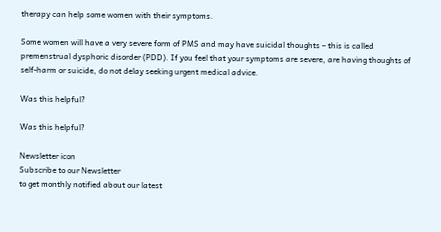therapy can help some women with their symptoms.

Some women will have a very severe form of PMS and may have suicidal thoughts – this is called premenstrual dysphoric disorder (PDD). If you feel that your symptoms are severe, are having thoughts of self-harm or suicide, do not delay seeking urgent medical advice.

Was this helpful?

Was this helpful?

Newsletter icon
Subscribe to our Newsletter
to get monthly notified about our latest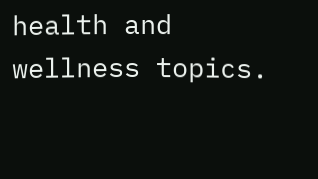health and wellness topics.